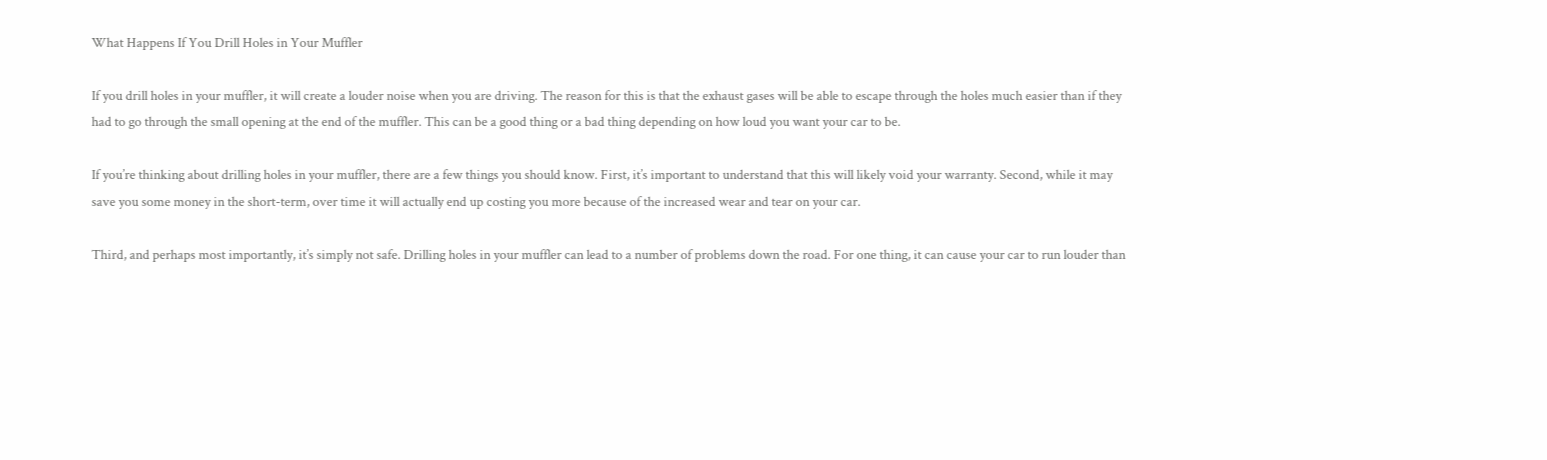What Happens If You Drill Holes in Your Muffler

If you drill holes in your muffler, it will create a louder noise when you are driving. The reason for this is that the exhaust gases will be able to escape through the holes much easier than if they had to go through the small opening at the end of the muffler. This can be a good thing or a bad thing depending on how loud you want your car to be.

If you’re thinking about drilling holes in your muffler, there are a few things you should know. First, it’s important to understand that this will likely void your warranty. Second, while it may save you some money in the short-term, over time it will actually end up costing you more because of the increased wear and tear on your car.

Third, and perhaps most importantly, it’s simply not safe. Drilling holes in your muffler can lead to a number of problems down the road. For one thing, it can cause your car to run louder than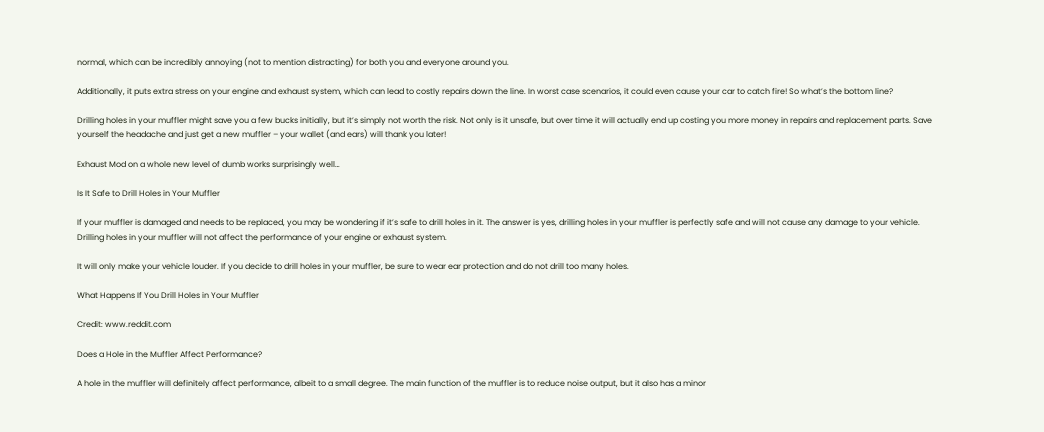normal, which can be incredibly annoying (not to mention distracting) for both you and everyone around you.

Additionally, it puts extra stress on your engine and exhaust system, which can lead to costly repairs down the line. In worst case scenarios, it could even cause your car to catch fire! So what’s the bottom line?

Drilling holes in your muffler might save you a few bucks initially, but it’s simply not worth the risk. Not only is it unsafe, but over time it will actually end up costing you more money in repairs and replacement parts. Save yourself the headache and just get a new muffler – your wallet (and ears) will thank you later!

Exhaust Mod on a whole new level of dumb works surprisingly well…

Is It Safe to Drill Holes in Your Muffler

If your muffler is damaged and needs to be replaced, you may be wondering if it’s safe to drill holes in it. The answer is yes, drilling holes in your muffler is perfectly safe and will not cause any damage to your vehicle. Drilling holes in your muffler will not affect the performance of your engine or exhaust system.

It will only make your vehicle louder. If you decide to drill holes in your muffler, be sure to wear ear protection and do not drill too many holes.

What Happens If You Drill Holes in Your Muffler

Credit: www.reddit.com

Does a Hole in the Muffler Affect Performance?

A hole in the muffler will definitely affect performance, albeit to a small degree. The main function of the muffler is to reduce noise output, but it also has a minor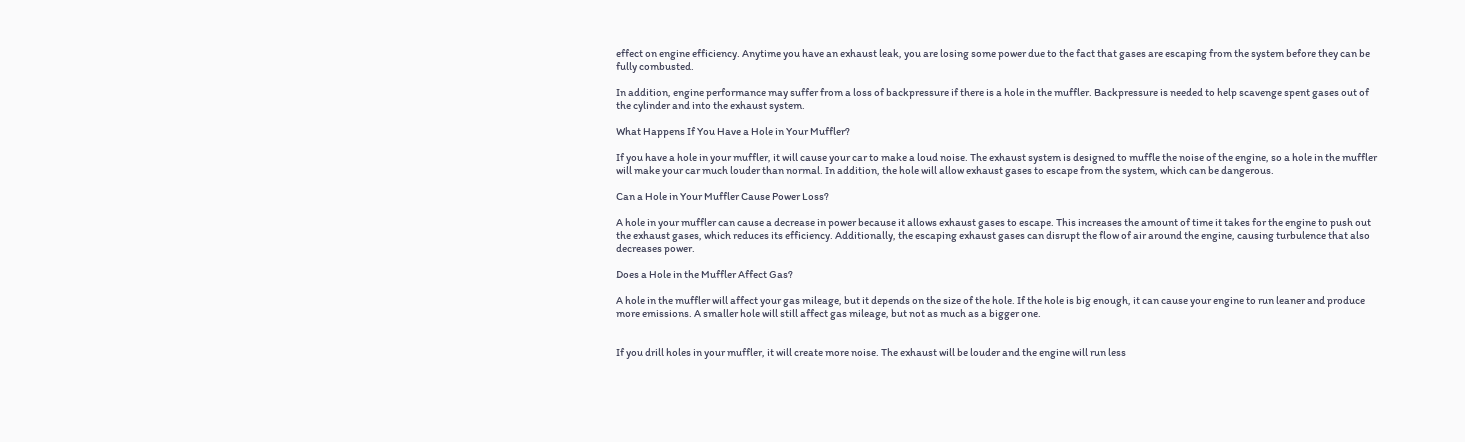effect on engine efficiency. Anytime you have an exhaust leak, you are losing some power due to the fact that gases are escaping from the system before they can be fully combusted.

In addition, engine performance may suffer from a loss of backpressure if there is a hole in the muffler. Backpressure is needed to help scavenge spent gases out of the cylinder and into the exhaust system.

What Happens If You Have a Hole in Your Muffler?

If you have a hole in your muffler, it will cause your car to make a loud noise. The exhaust system is designed to muffle the noise of the engine, so a hole in the muffler will make your car much louder than normal. In addition, the hole will allow exhaust gases to escape from the system, which can be dangerous.

Can a Hole in Your Muffler Cause Power Loss?

A hole in your muffler can cause a decrease in power because it allows exhaust gases to escape. This increases the amount of time it takes for the engine to push out the exhaust gases, which reduces its efficiency. Additionally, the escaping exhaust gases can disrupt the flow of air around the engine, causing turbulence that also decreases power.

Does a Hole in the Muffler Affect Gas?

A hole in the muffler will affect your gas mileage, but it depends on the size of the hole. If the hole is big enough, it can cause your engine to run leaner and produce more emissions. A smaller hole will still affect gas mileage, but not as much as a bigger one.


If you drill holes in your muffler, it will create more noise. The exhaust will be louder and the engine will run less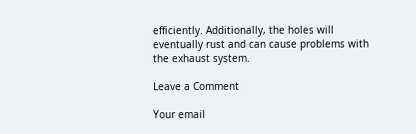efficiently. Additionally, the holes will eventually rust and can cause problems with the exhaust system.

Leave a Comment

Your email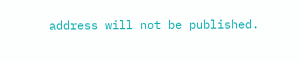address will not be published.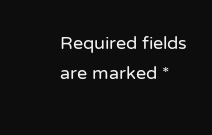Required fields are marked *